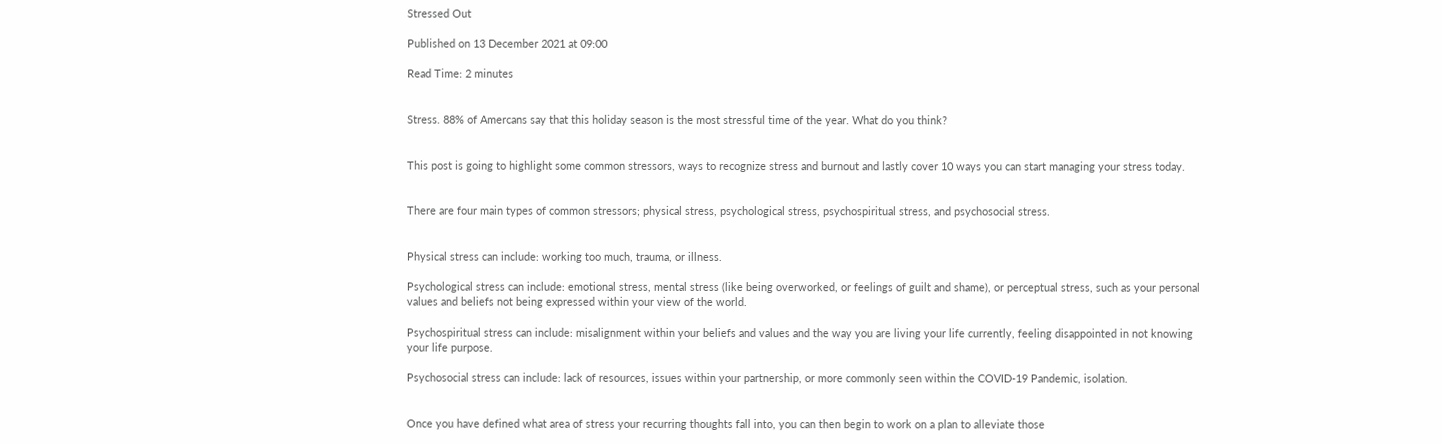Stressed Out

Published on 13 December 2021 at 09:00

Read Time: 2 minutes


Stress. 88% of Amercans say that this holiday season is the most stressful time of the year. What do you think?


This post is going to highlight some common stressors, ways to recognize stress and burnout and lastly cover 10 ways you can start managing your stress today.


There are four main types of common stressors; physical stress, psychological stress, psychospiritual stress, and psychosocial stress.


Physical stress can include: working too much, trauma, or illness.

Psychological stress can include: emotional stress, mental stress (like being overworked, or feelings of guilt and shame), or perceptual stress, such as your personal values and beliefs not being expressed within your view of the world.

Psychospiritual stress can include: misalignment within your beliefs and values and the way you are living your life currently, feeling disappointed in not knowing your life purpose.

Psychosocial stress can include: lack of resources, issues within your partnership, or more commonly seen within the COVID-19 Pandemic, isolation.


Once you have defined what area of stress your recurring thoughts fall into, you can then begin to work on a plan to alleviate those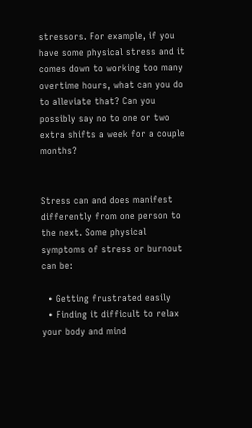stressors. For example, if you have some physical stress and it comes down to working too many overtime hours, what can you do to alleviate that? Can you possibly say no to one or two extra shifts a week for a couple months?


Stress can and does manifest differently from one person to the next. Some physical symptoms of stress or burnout can be:

  • Getting frustrated easily
  • Finding it difficult to relax your body and mind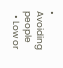• Avoiding people
  • Low or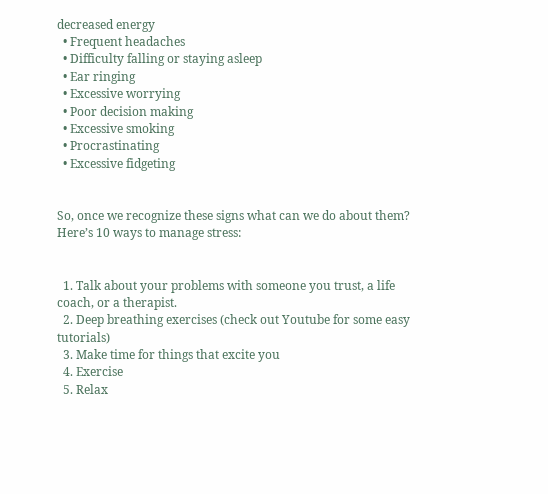decreased energy
  • Frequent headaches
  • Difficulty falling or staying asleep
  • Ear ringing
  • Excessive worrying
  • Poor decision making
  • Excessive smoking
  • Procrastinating
  • Excessive fidgeting


So, once we recognize these signs what can we do about them? Here’s 10 ways to manage stress:


  1. Talk about your problems with someone you trust, a life coach, or a therapist.
  2. Deep breathing exercises (check out Youtube for some easy tutorials)
  3. Make time for things that excite you
  4. Exercise
  5. Relax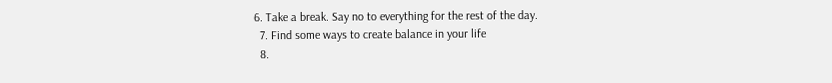6. Take a break. Say no to everything for the rest of the day.
  7. Find some ways to create balance in your life
  8.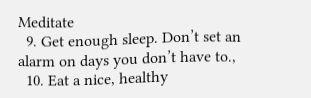Meditate
  9. Get enough sleep. Don’t set an alarm on days you don’t have to.,
  10. Eat a nice, healthy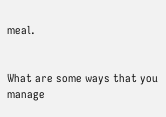meal.


What are some ways that you manage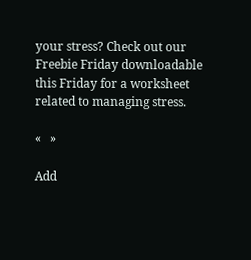your stress? Check out our Freebie Friday downloadable this Friday for a worksheet related to managing stress.

«   »

Add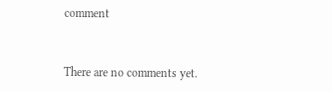comment


There are no comments yet.